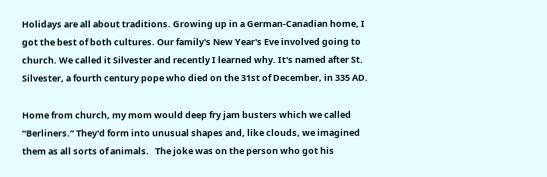Holidays are all about traditions. Growing up in a German-Canadian home, I got the best of both cultures. Our family's New Year's Eve involved going to church. We called it Silvester and recently I learned why. It's named after St. Silvester, a fourth century pope who died on the 31st of December, in 335 AD.

Home from church, my mom would deep fry jam busters which we called “Berliners.” They'd form into unusual shapes and, like clouds, we imagined them as all sorts of animals.   The joke was on the person who got his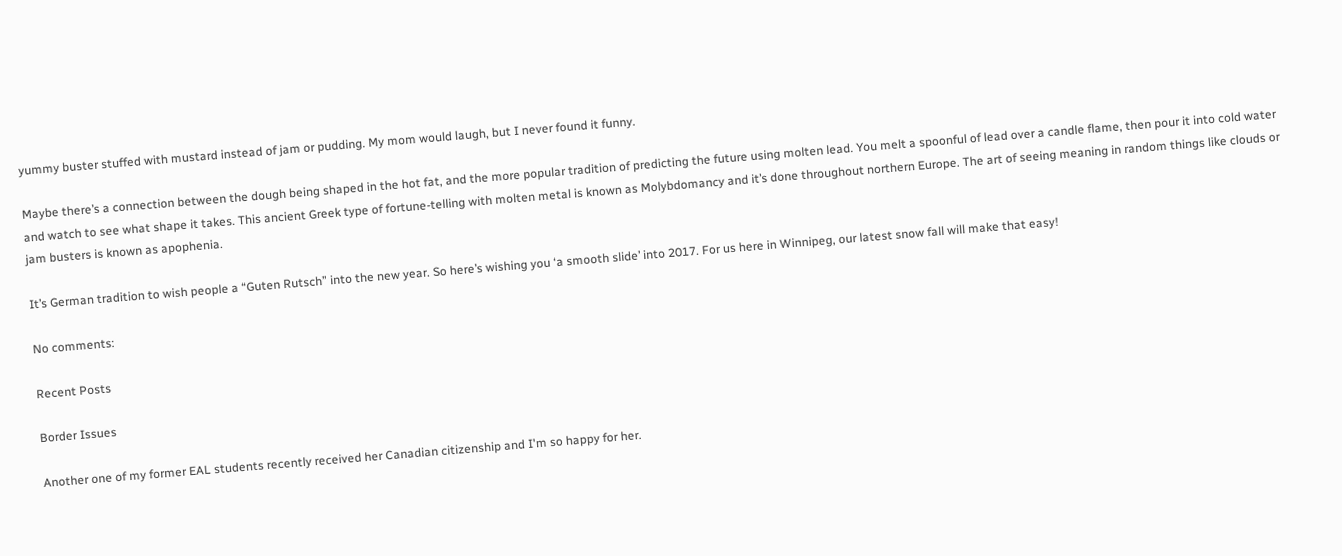yummy buster stuffed with mustard instead of jam or pudding. My mom would laugh, but I never found it funny.

Maybe there’s a connection between the dough being shaped in the hot fat, and the more popular tradition of predicting the future using molten lead. You melt a spoonful of lead over a candle flame, then pour it into cold water and watch to see what shape it takes. This ancient Greek type of fortune-telling with molten metal is known as Molybdomancy and it’s done throughout northern Europe. The art of seeing meaning in random things like clouds or jam busters is known as apophenia.

It’s German tradition to wish people a “Guten Rutsch” into the new year. So here’s wishing you ‘a smooth slide’ into 2017. For us here in Winnipeg, our latest snow fall will make that easy!

No comments:

Recent Posts

Border Issues

Another one of my former EAL students recently received her Canadian citizenship and I'm so happy for her.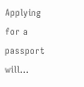Applying for a passport will...